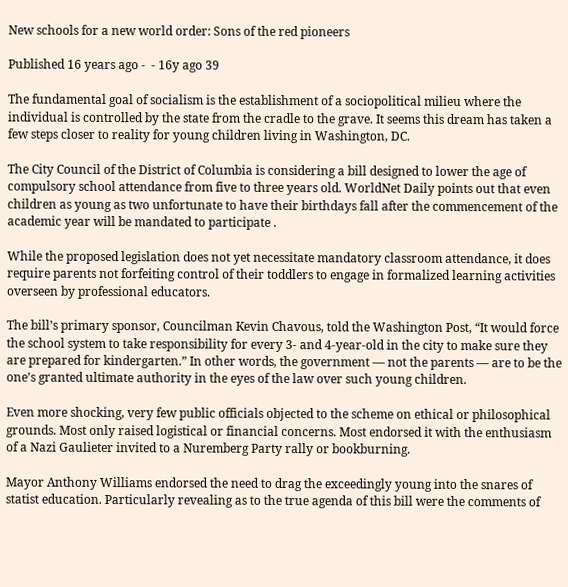New schools for a new world order: Sons of the red pioneers

Published 16 years ago -  - 16y ago 39

The fundamental goal of socialism is the establishment of a sociopolitical milieu where the individual is controlled by the state from the cradle to the grave. It seems this dream has taken a few steps closer to reality for young children living in Washington, DC.

The City Council of the District of Columbia is considering a bill designed to lower the age of compulsory school attendance from five to three years old. WorldNet Daily points out that even children as young as two unfortunate to have their birthdays fall after the commencement of the academic year will be mandated to participate .

While the proposed legislation does not yet necessitate mandatory classroom attendance, it does require parents not forfeiting control of their toddlers to engage in formalized learning activities overseen by professional educators.

The bill’s primary sponsor, Councilman Kevin Chavous, told the Washington Post, “It would force the school system to take responsibility for every 3- and 4-year-old in the city to make sure they are prepared for kindergarten.” In other words, the government — not the parents — are to be the one’s granted ultimate authority in the eyes of the law over such young children.

Even more shocking, very few public officials objected to the scheme on ethical or philosophical grounds. Most only raised logistical or financial concerns. Most endorsed it with the enthusiasm of a Nazi Gaulieter invited to a Nuremberg Party rally or bookburning.

Mayor Anthony Williams endorsed the need to drag the exceedingly young into the snares of statist education. Particularly revealing as to the true agenda of this bill were the comments of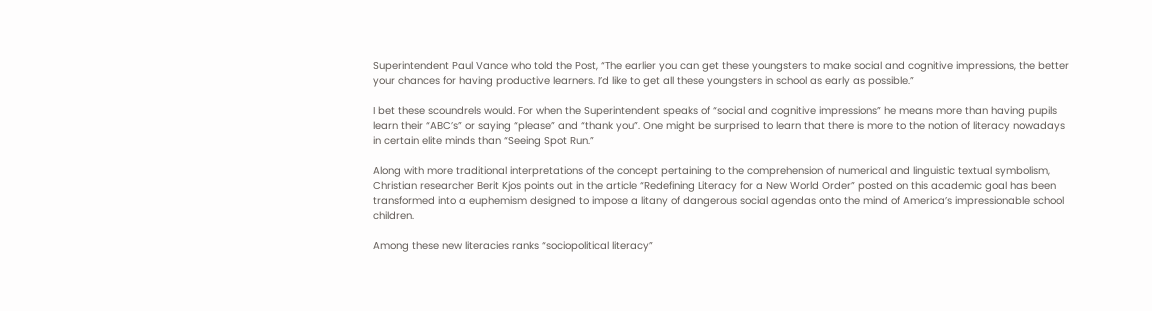Superintendent Paul Vance who told the Post, “The earlier you can get these youngsters to make social and cognitive impressions, the better your chances for having productive learners. I’d like to get all these youngsters in school as early as possible.”

I bet these scoundrels would. For when the Superintendent speaks of “social and cognitive impressions” he means more than having pupils learn their “ABC’s” or saying “please” and “thank you”. One might be surprised to learn that there is more to the notion of literacy nowadays in certain elite minds than “Seeing Spot Run.”

Along with more traditional interpretations of the concept pertaining to the comprehension of numerical and linguistic textual symbolism, Christian researcher Berit Kjos points out in the article “Redefining Literacy for a New World Order” posted on this academic goal has been transformed into a euphemism designed to impose a litany of dangerous social agendas onto the mind of America’s impressionable school children.

Among these new literacies ranks “sociopolitical literacy”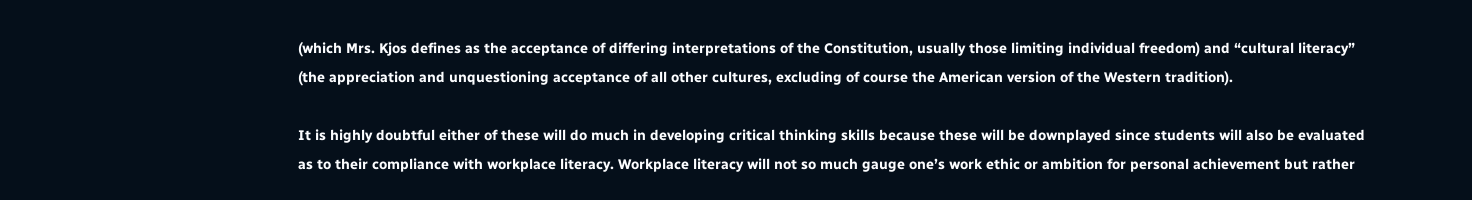(which Mrs. Kjos defines as the acceptance of differing interpretations of the Constitution, usually those limiting individual freedom) and “cultural literacy” (the appreciation and unquestioning acceptance of all other cultures, excluding of course the American version of the Western tradition).

It is highly doubtful either of these will do much in developing critical thinking skills because these will be downplayed since students will also be evaluated as to their compliance with workplace literacy. Workplace literacy will not so much gauge one’s work ethic or ambition for personal achievement but rather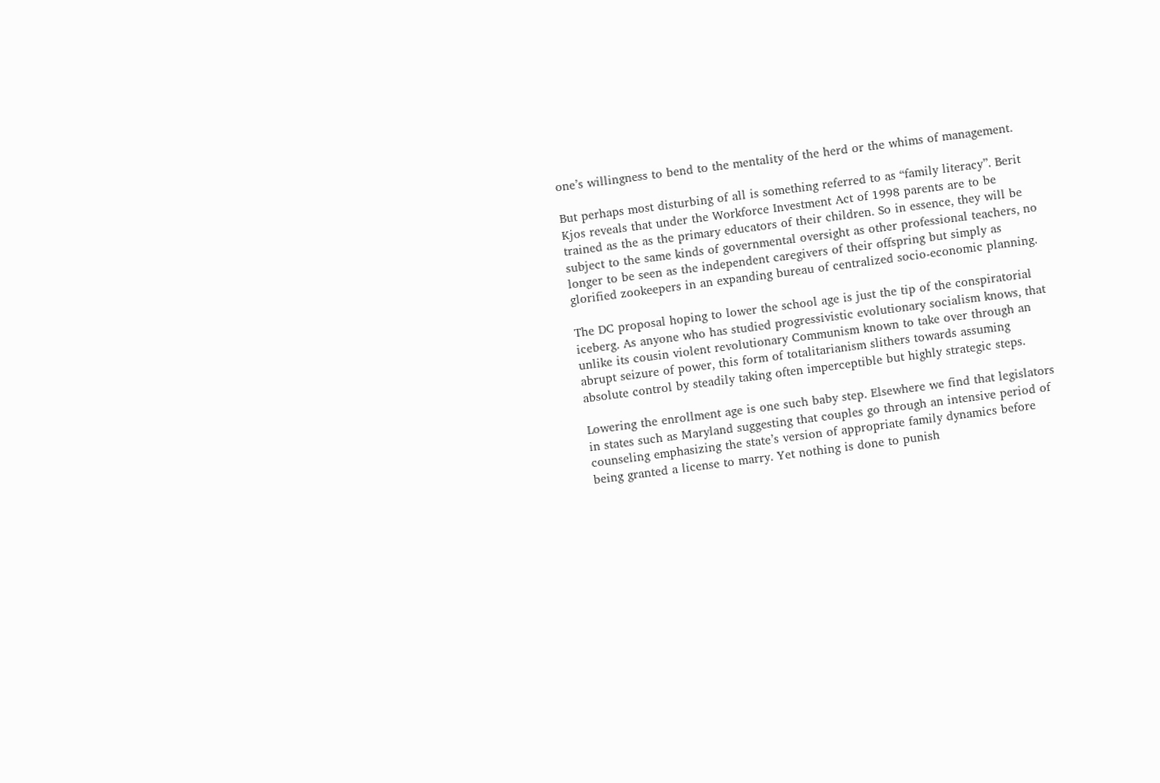one’s willingness to bend to the mentality of the herd or the whims of management.

But perhaps most disturbing of all is something referred to as “family literacy”. Berit Kjos reveals that under the Workforce Investment Act of 1998 parents are to be trained as the as the primary educators of their children. So in essence, they will be subject to the same kinds of governmental oversight as other professional teachers, no longer to be seen as the independent caregivers of their offspring but simply as glorified zookeepers in an expanding bureau of centralized socio-economic planning.

The DC proposal hoping to lower the school age is just the tip of the conspiratorial iceberg. As anyone who has studied progressivistic evolutionary socialism knows, that unlike its cousin violent revolutionary Communism known to take over through an abrupt seizure of power, this form of totalitarianism slithers towards assuming absolute control by steadily taking often imperceptible but highly strategic steps.

Lowering the enrollment age is one such baby step. Elsewhere we find that legislators in states such as Maryland suggesting that couples go through an intensive period of counseling emphasizing the state’s version of appropriate family dynamics before being granted a license to marry. Yet nothing is done to punish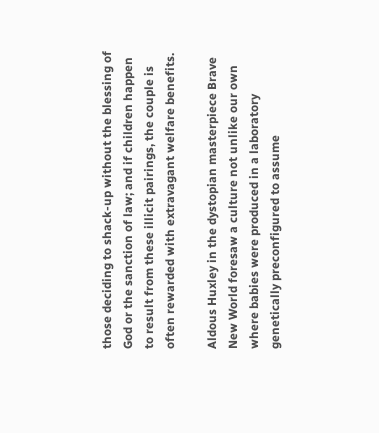those deciding to shack-up without the blessing of God or the sanction of law; and if children happen to result from these illicit pairings, the couple is often rewarded with extravagant welfare benefits.

Aldous Huxley in the dystopian masterpiece Brave New World foresaw a culture not unlike our own where babies were produced in a laboratory genetically preconfigured to assume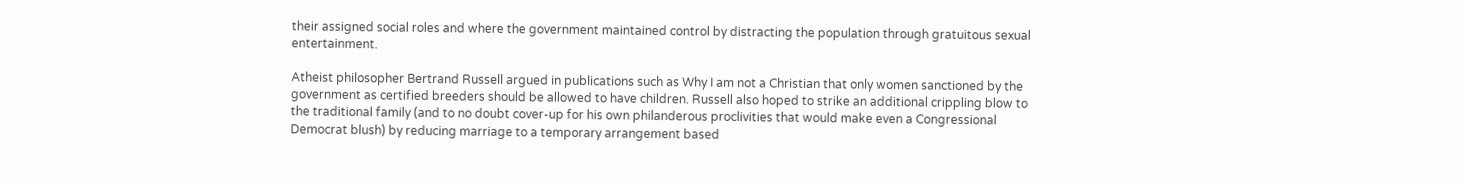their assigned social roles and where the government maintained control by distracting the population through gratuitous sexual entertainment.

Atheist philosopher Bertrand Russell argued in publications such as Why I am not a Christian that only women sanctioned by the government as certified breeders should be allowed to have children. Russell also hoped to strike an additional crippling blow to the traditional family (and to no doubt cover-up for his own philanderous proclivities that would make even a Congressional Democrat blush) by reducing marriage to a temporary arrangement based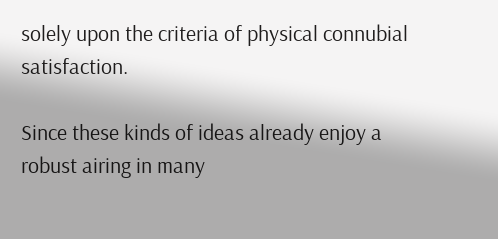solely upon the criteria of physical connubial satisfaction.

Since these kinds of ideas already enjoy a robust airing in many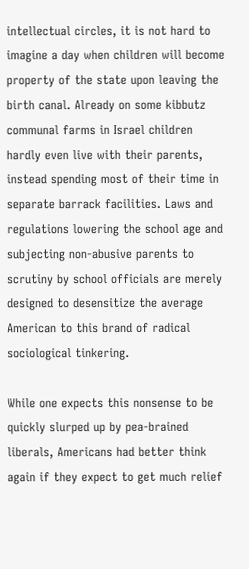intellectual circles, it is not hard to imagine a day when children will become property of the state upon leaving the birth canal. Already on some kibbutz communal farms in Israel children hardly even live with their parents, instead spending most of their time in separate barrack facilities. Laws and regulations lowering the school age and subjecting non-abusive parents to scrutiny by school officials are merely designed to desensitize the average American to this brand of radical sociological tinkering.

While one expects this nonsense to be quickly slurped up by pea-brained liberals, Americans had better think again if they expect to get much relief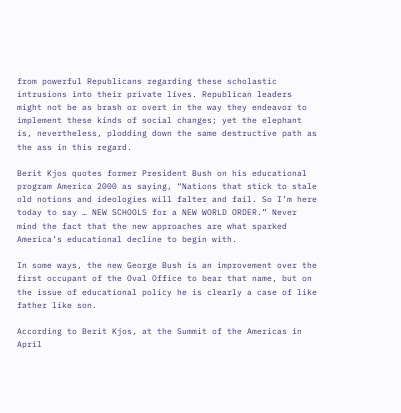from powerful Republicans regarding these scholastic intrusions into their private lives. Republican leaders might not be as brash or overt in the way they endeavor to implement these kinds of social changes; yet the elephant is, nevertheless, plodding down the same destructive path as the ass in this regard.

Berit Kjos quotes former President Bush on his educational program America 2000 as saying, “Nations that stick to stale old notions and ideologies will falter and fail. So I’m here today to say … NEW SCHOOLS for a NEW WORLD ORDER.” Never mind the fact that the new approaches are what sparked America’s educational decline to begin with.

In some ways, the new George Bush is an improvement over the first occupant of the Oval Office to bear that name, but on the issue of educational policy he is clearly a case of like father like son.

According to Berit Kjos, at the Summit of the Americas in April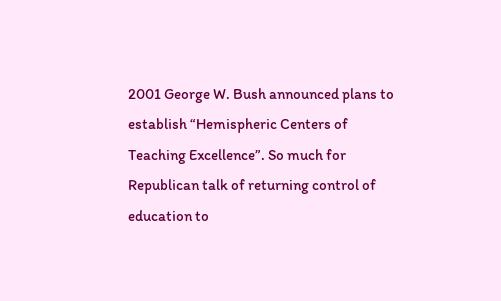2001 George W. Bush announced plans to establish “Hemispheric Centers of Teaching Excellence”. So much for Republican talk of returning control of education to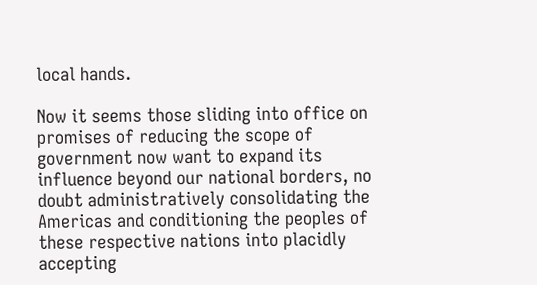local hands.

Now it seems those sliding into office on promises of reducing the scope of government now want to expand its influence beyond our national borders, no doubt administratively consolidating the Americas and conditioning the peoples of these respective nations into placidly accepting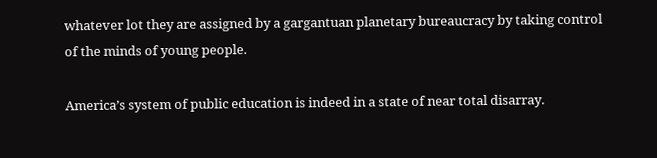whatever lot they are assigned by a gargantuan planetary bureaucracy by taking control of the minds of young people.

America’s system of public education is indeed in a state of near total disarray.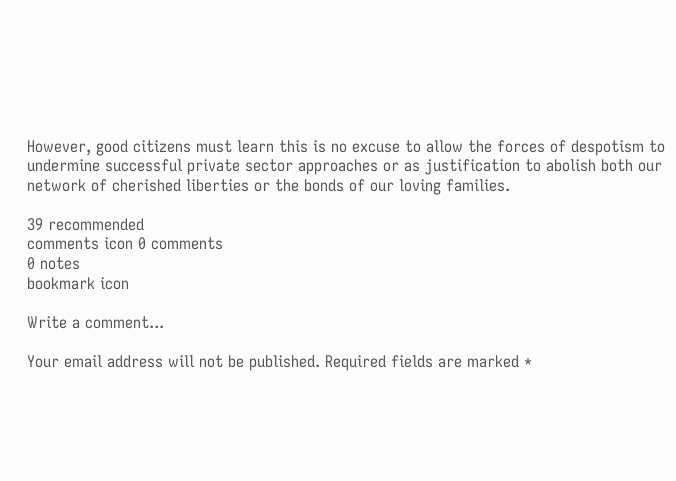However, good citizens must learn this is no excuse to allow the forces of despotism to undermine successful private sector approaches or as justification to abolish both our network of cherished liberties or the bonds of our loving families.

39 recommended
comments icon 0 comments
0 notes
bookmark icon

Write a comment...

Your email address will not be published. Required fields are marked *